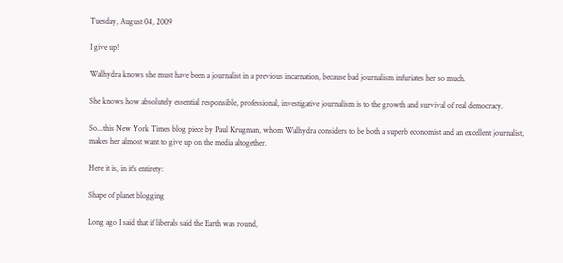Tuesday, August 04, 2009

I give up!

Walhydra knows she must have been a journalist in a previous incarnation, because bad journalism infuriates her so much.

She knows how absolutely essential responsible, professional, investigative journalism is to the growth and survival of real democracy.

So...this New York Times blog piece by Paul Krugman, whom Walhydra considers to be both a superb economist and an excellent journalist, makes her almost want to give up on the media altogether.

Here it is, in it's entirety:

Shape of planet blogging

Long ago I said that if liberals said the Earth was round,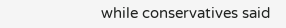while conservatives said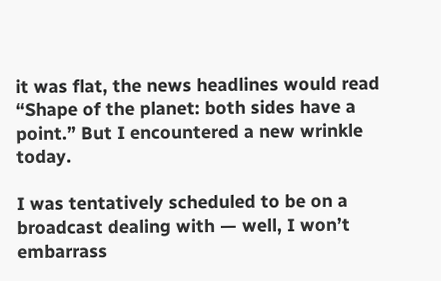it was flat, the news headlines would read “Shape of the planet: both sides have a point.” But I encountered a new wrinkle today.

I was tentatively scheduled to be on a broadcast dealing with — well, I won’t embarrass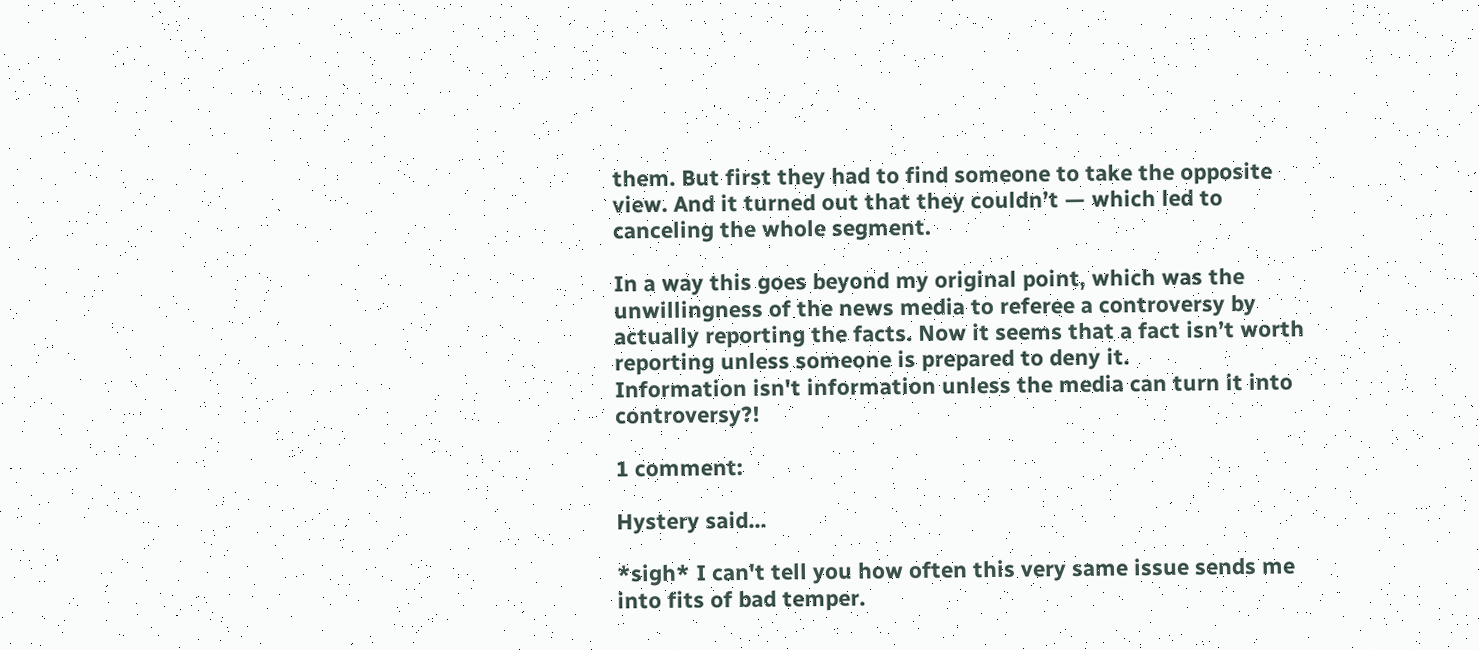them. But first they had to find someone to take the opposite view. And it turned out that they couldn’t — which led to canceling the whole segment.

In a way this goes beyond my original point, which was the unwillingness of the news media to referee a controversy by actually reporting the facts. Now it seems that a fact isn’t worth reporting unless someone is prepared to deny it.
Information isn't information unless the media can turn it into controversy?!

1 comment:

Hystery said...

*sigh* I can't tell you how often this very same issue sends me into fits of bad temper.